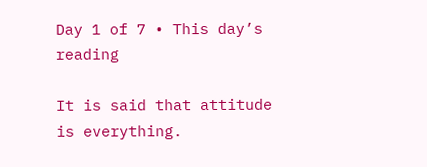Day 1 of 7 • This day’s reading

It is said that attitude is everything.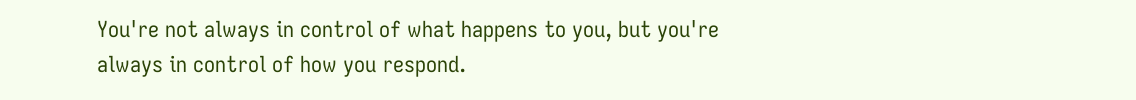You're not always in control of what happens to you, but you're always in control of how you respond.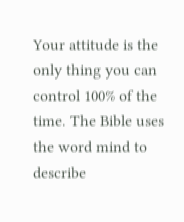Your attitude is the only thing you can control 100% of the time. The Bible uses the word mind to describe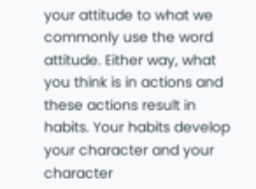your attitude to what we commonly use the word attitude. Either way, what you think is in actions and these actions result in habits. Your habits develop your character and your character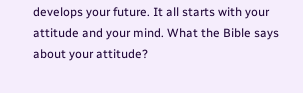develops your future. It all starts with your attitude and your mind. What the Bible says about your attitude?